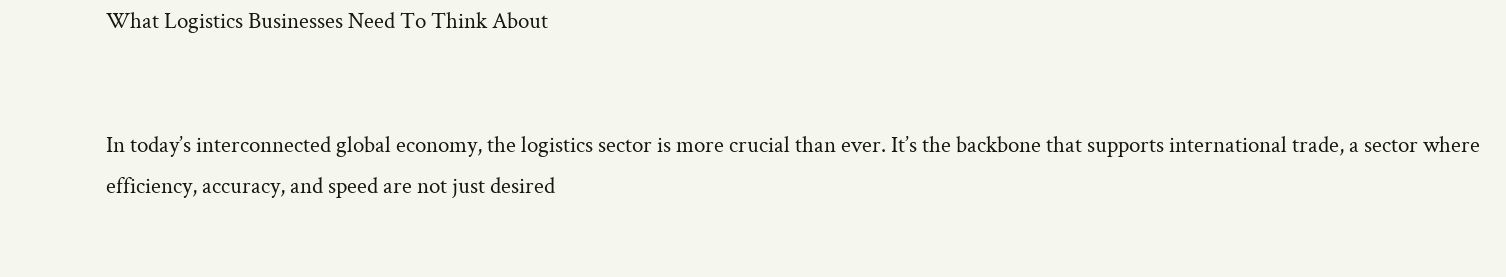What Logistics Businesses Need To Think About


In today’s interconnected global economy, the logistics sector is more crucial than ever. It’s the backbone that supports international trade, a sector where efficiency, accuracy, and speed are not just desired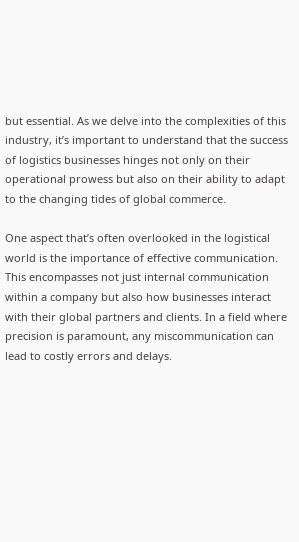but essential. As we delve into the complexities of this industry, it’s important to understand that the success of logistics businesses hinges not only on their operational prowess but also on their ability to adapt to the changing tides of global commerce.

One aspect that’s often overlooked in the logistical world is the importance of effective communication. This encompasses not just internal communication within a company but also how businesses interact with their global partners and clients. In a field where precision is paramount, any miscommunication can lead to costly errors and delays.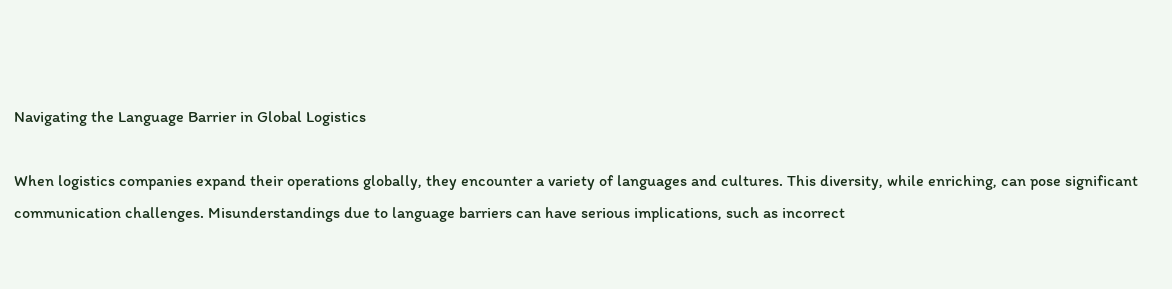Navigating the Language Barrier in Global Logistics

When logistics companies expand their operations globally, they encounter a variety of languages and cultures. This diversity, while enriching, can pose significant communication challenges. Misunderstandings due to language barriers can have serious implications, such as incorrect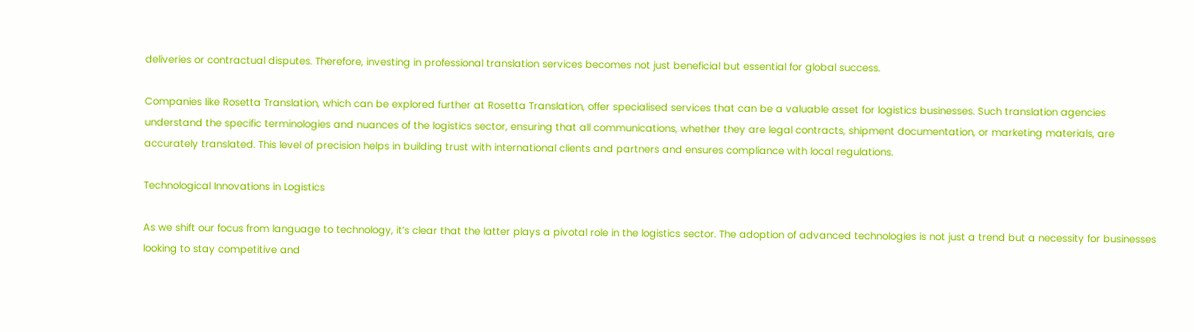deliveries or contractual disputes. Therefore, investing in professional translation services becomes not just beneficial but essential for global success.

Companies like Rosetta Translation, which can be explored further at Rosetta Translation, offer specialised services that can be a valuable asset for logistics businesses. Such translation agencies understand the specific terminologies and nuances of the logistics sector, ensuring that all communications, whether they are legal contracts, shipment documentation, or marketing materials, are accurately translated. This level of precision helps in building trust with international clients and partners and ensures compliance with local regulations.

Technological Innovations in Logistics

As we shift our focus from language to technology, it’s clear that the latter plays a pivotal role in the logistics sector. The adoption of advanced technologies is not just a trend but a necessity for businesses looking to stay competitive and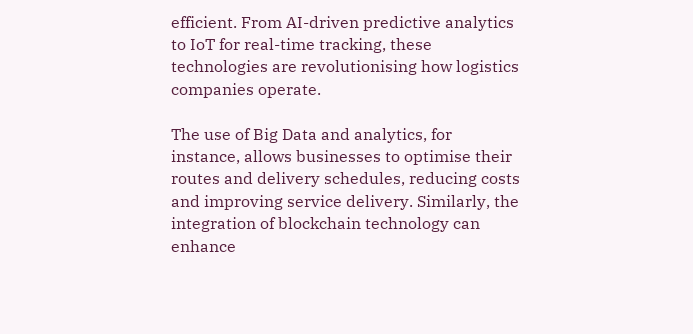efficient. From AI-driven predictive analytics to IoT for real-time tracking, these technologies are revolutionising how logistics companies operate.

The use of Big Data and analytics, for instance, allows businesses to optimise their routes and delivery schedules, reducing costs and improving service delivery. Similarly, the integration of blockchain technology can enhance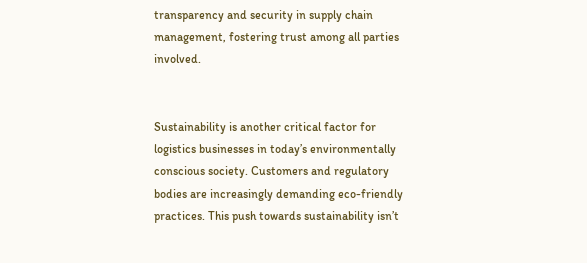transparency and security in supply chain management, fostering trust among all parties involved.


Sustainability is another critical factor for logistics businesses in today’s environmentally conscious society. Customers and regulatory bodies are increasingly demanding eco-friendly practices. This push towards sustainability isn’t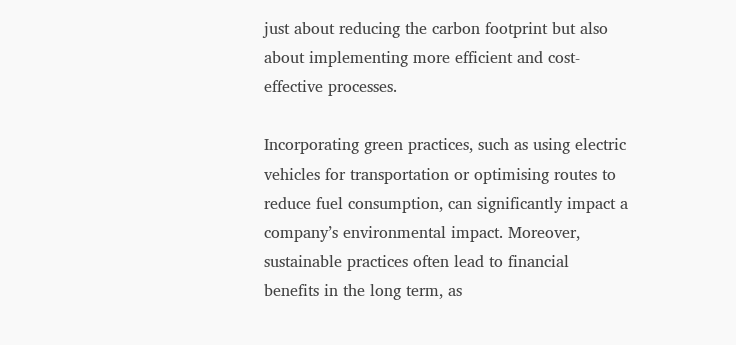just about reducing the carbon footprint but also about implementing more efficient and cost-effective processes.

Incorporating green practices, such as using electric vehicles for transportation or optimising routes to reduce fuel consumption, can significantly impact a company’s environmental impact. Moreover, sustainable practices often lead to financial benefits in the long term, as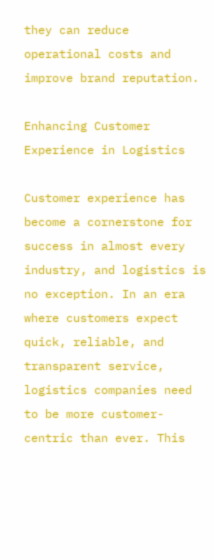they can reduce operational costs and improve brand reputation.

Enhancing Customer Experience in Logistics

Customer experience has become a cornerstone for success in almost every industry, and logistics is no exception. In an era where customers expect quick, reliable, and transparent service, logistics companies need to be more customer-centric than ever. This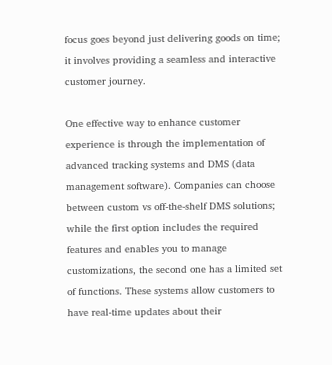focus goes beyond just delivering goods on time; it involves providing a seamless and interactive customer journey.

One effective way to enhance customer experience is through the implementation of advanced tracking systems and DMS (data management software). Companies can choose between custom vs off-the-shelf DMS solutions; while the first option includes the required features and enables you to manage customizations, the second one has a limited set of functions. These systems allow customers to have real-time updates about their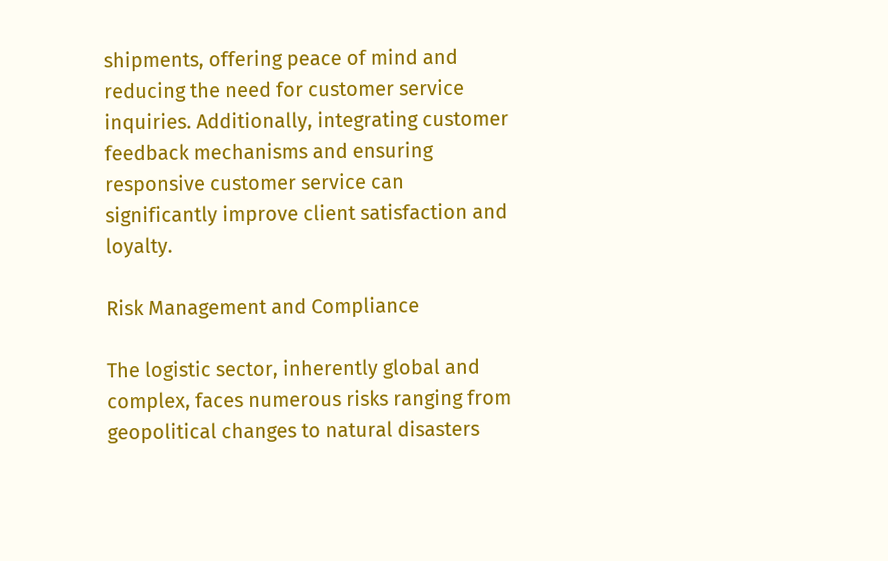shipments, offering peace of mind and reducing the need for customer service inquiries. Additionally, integrating customer feedback mechanisms and ensuring responsive customer service can significantly improve client satisfaction and loyalty.

Risk Management and Compliance

The logistic sector, inherently global and complex, faces numerous risks ranging from geopolitical changes to natural disasters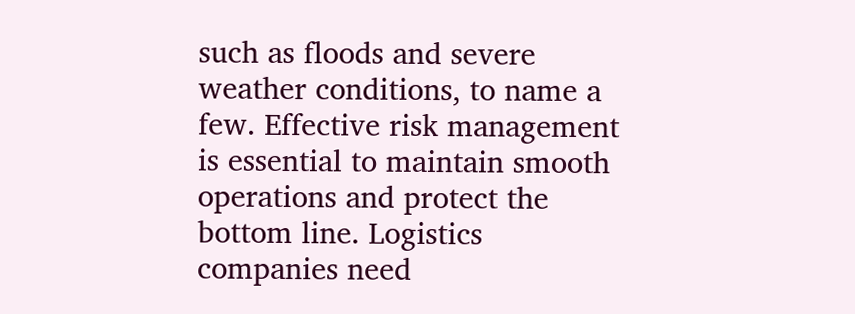such as floods and severe weather conditions, to name a few. Effective risk management is essential to maintain smooth operations and protect the bottom line. Logistics companies need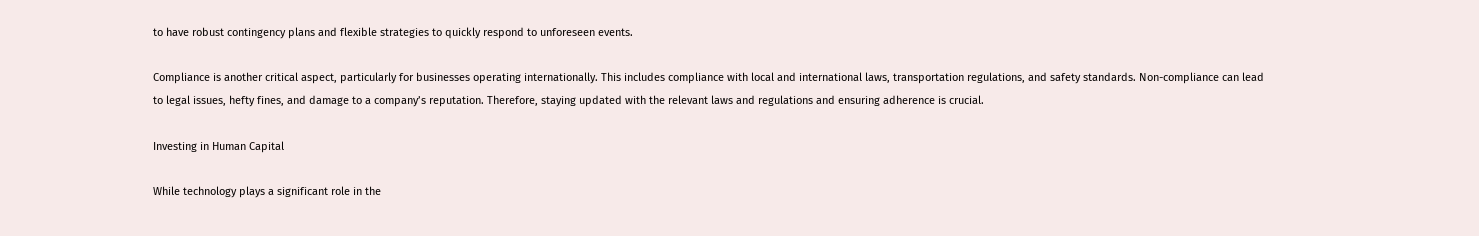to have robust contingency plans and flexible strategies to quickly respond to unforeseen events.

Compliance is another critical aspect, particularly for businesses operating internationally. This includes compliance with local and international laws, transportation regulations, and safety standards. Non-compliance can lead to legal issues, hefty fines, and damage to a company’s reputation. Therefore, staying updated with the relevant laws and regulations and ensuring adherence is crucial.

Investing in Human Capital

While technology plays a significant role in the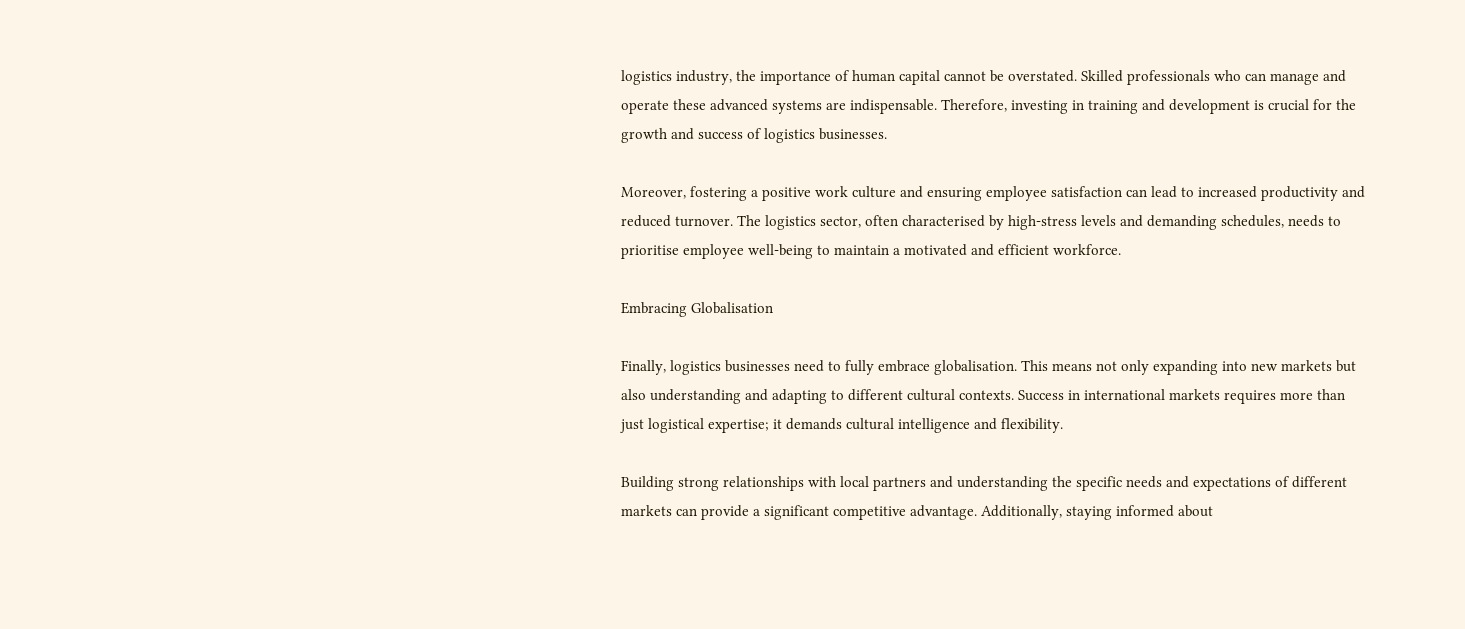logistics industry, the importance of human capital cannot be overstated. Skilled professionals who can manage and operate these advanced systems are indispensable. Therefore, investing in training and development is crucial for the growth and success of logistics businesses.

Moreover, fostering a positive work culture and ensuring employee satisfaction can lead to increased productivity and reduced turnover. The logistics sector, often characterised by high-stress levels and demanding schedules, needs to prioritise employee well-being to maintain a motivated and efficient workforce.

Embracing Globalisation

Finally, logistics businesses need to fully embrace globalisation. This means not only expanding into new markets but also understanding and adapting to different cultural contexts. Success in international markets requires more than just logistical expertise; it demands cultural intelligence and flexibility.

Building strong relationships with local partners and understanding the specific needs and expectations of different markets can provide a significant competitive advantage. Additionally, staying informed about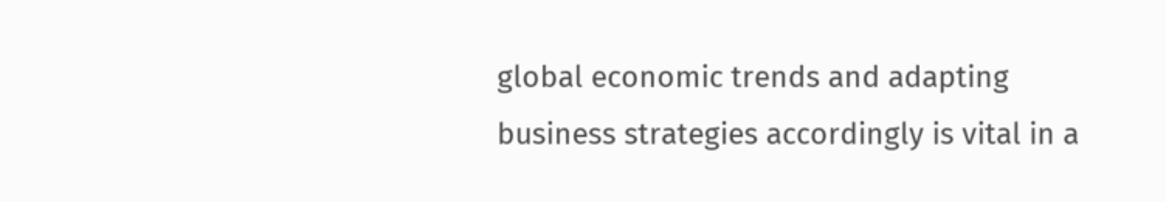global economic trends and adapting business strategies accordingly is vital in a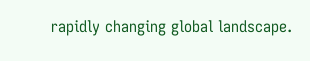rapidly changing global landscape.